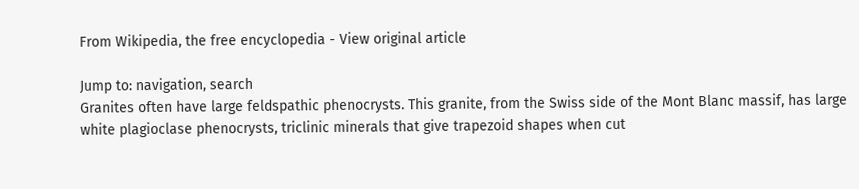From Wikipedia, the free encyclopedia - View original article

Jump to: navigation, search
Granites often have large feldspathic phenocrysts. This granite, from the Swiss side of the Mont Blanc massif, has large white plagioclase phenocrysts, triclinic minerals that give trapezoid shapes when cut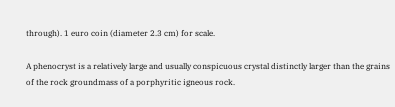through). 1 euro coin (diameter 2.3 cm) for scale.

A phenocryst is a relatively large and usually conspicuous crystal distinctly larger than the grains of the rock groundmass of a porphyritic igneous rock.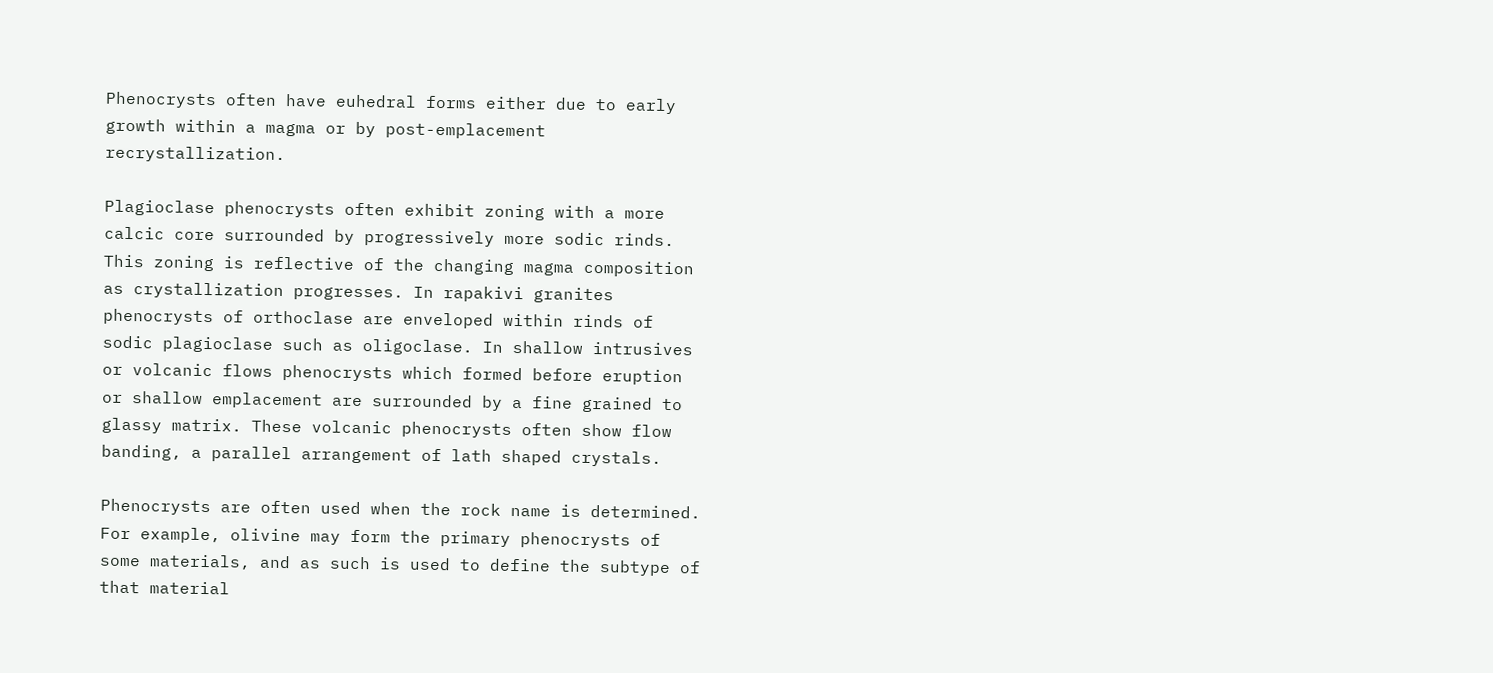Phenocrysts often have euhedral forms either due to early growth within a magma or by post-emplacement recrystallization.

Plagioclase phenocrysts often exhibit zoning with a more calcic core surrounded by progressively more sodic rinds. This zoning is reflective of the changing magma composition as crystallization progresses. In rapakivi granites phenocrysts of orthoclase are enveloped within rinds of sodic plagioclase such as oligoclase. In shallow intrusives or volcanic flows phenocrysts which formed before eruption or shallow emplacement are surrounded by a fine grained to glassy matrix. These volcanic phenocrysts often show flow banding, a parallel arrangement of lath shaped crystals.

Phenocrysts are often used when the rock name is determined. For example, olivine may form the primary phenocrysts of some materials, and as such is used to define the subtype of that material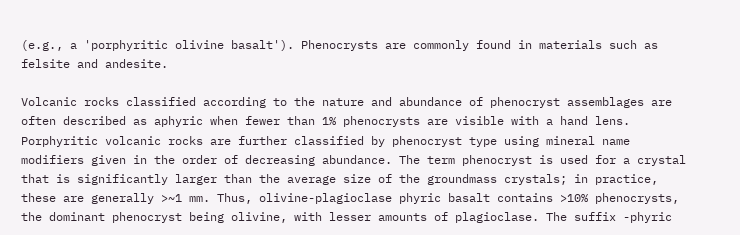(e.g., a 'porphyritic olivine basalt'). Phenocrysts are commonly found in materials such as felsite and andesite.

Volcanic rocks classified according to the nature and abundance of phenocryst assemblages are often described as aphyric when fewer than 1% phenocrysts are visible with a hand lens. Porphyritic volcanic rocks are further classified by phenocryst type using mineral name modifiers given in the order of decreasing abundance. The term phenocryst is used for a crystal that is significantly larger than the average size of the groundmass crystals; in practice, these are generally >~1 mm. Thus, olivine-plagioclase phyric basalt contains >10% phenocrysts, the dominant phenocryst being olivine, with lesser amounts of plagioclase. The suffix -phyric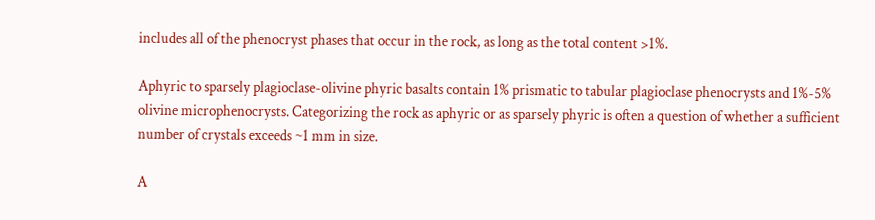includes all of the phenocryst phases that occur in the rock, as long as the total content >1%.

Aphyric to sparsely plagioclase-olivine phyric basalts contain 1% prismatic to tabular plagioclase phenocrysts and 1%-5% olivine microphenocrysts. Categorizing the rock as aphyric or as sparsely phyric is often a question of whether a sufficient number of crystals exceeds ~1 mm in size.

A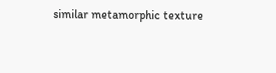similar metamorphic texture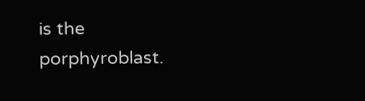is the porphyroblast.